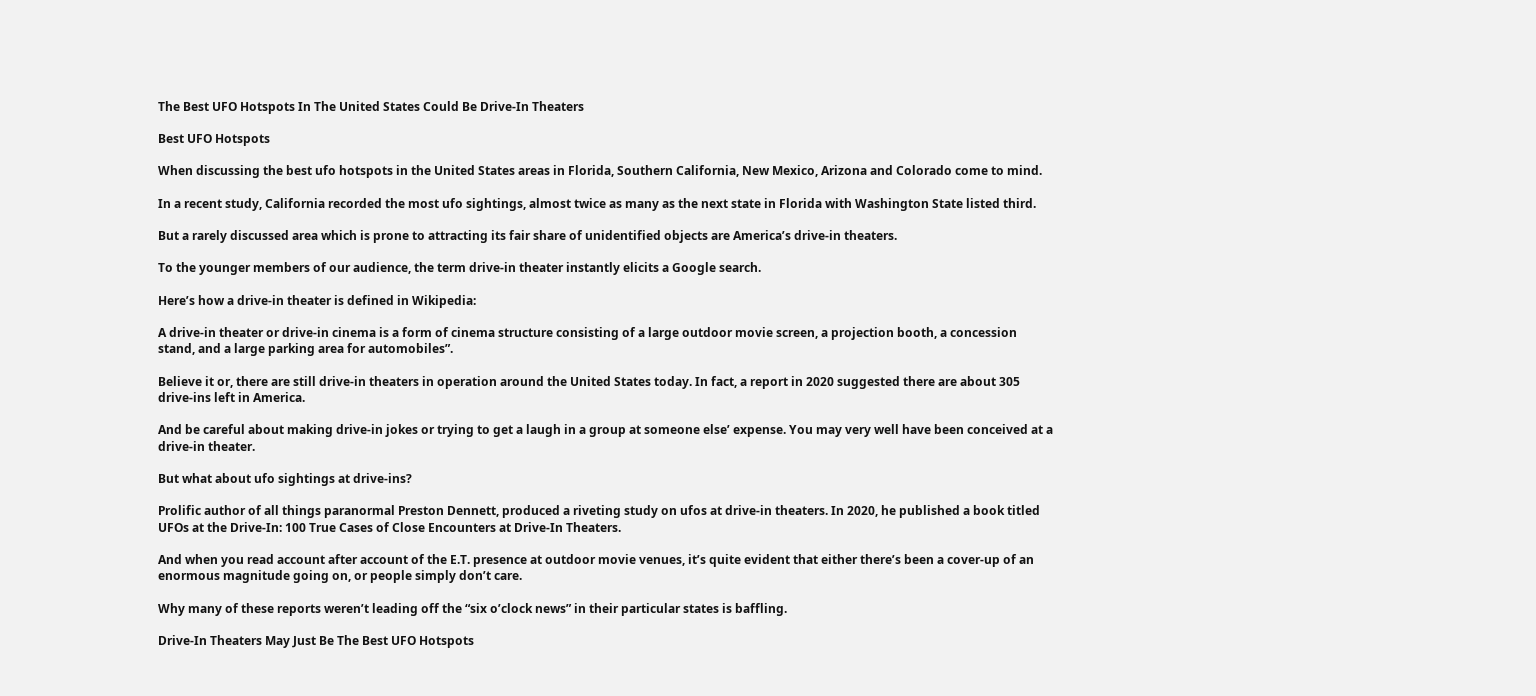The Best UFO Hotspots In The United States Could Be Drive-In Theaters

Best UFO Hotspots

When discussing the best ufo hotspots in the United States areas in Florida, Southern California, New Mexico, Arizona and Colorado come to mind.

In a recent study, California recorded the most ufo sightings, almost twice as many as the next state in Florida with Washington State listed third.

But a rarely discussed area which is prone to attracting its fair share of unidentified objects are America’s drive-in theaters.

To the younger members of our audience, the term drive-in theater instantly elicits a Google search.

Here’s how a drive-in theater is defined in Wikipedia:

A drive-in theater or drive-in cinema is a form of cinema structure consisting of a large outdoor movie screen, a projection booth, a concession stand, and a large parking area for automobiles”.

Believe it or, there are still drive-in theaters in operation around the United States today. In fact, a report in 2020 suggested there are about 305 drive-ins left in America.

And be careful about making drive-in jokes or trying to get a laugh in a group at someone else’ expense. You may very well have been conceived at a drive-in theater.

But what about ufo sightings at drive-ins?

Prolific author of all things paranormal Preston Dennett, produced a riveting study on ufos at drive-in theaters. In 2020, he published a book titled UFOs at the Drive-In: 100 True Cases of Close Encounters at Drive-In Theaters.

And when you read account after account of the E.T. presence at outdoor movie venues, it’s quite evident that either there’s been a cover-up of an enormous magnitude going on, or people simply don’t care.

Why many of these reports weren’t leading off the “six o’clock news” in their particular states is baffling.

Drive-In Theaters May Just Be The Best UFO Hotspots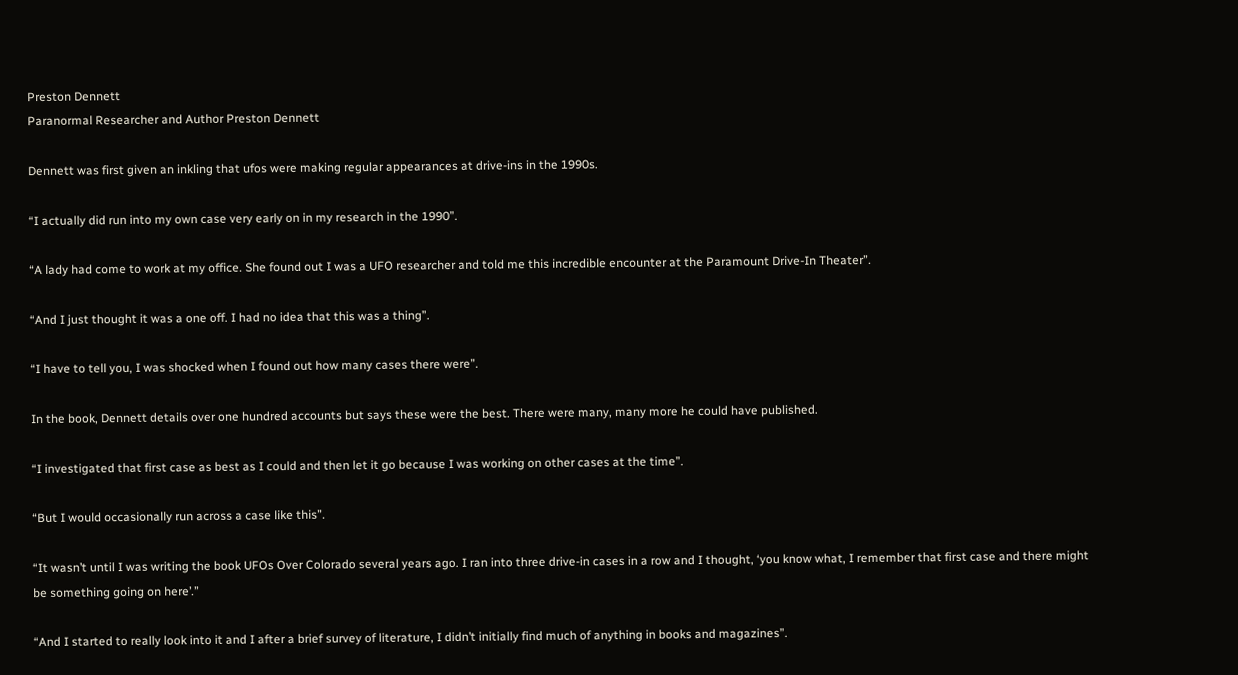Preston Dennett
Paranormal Researcher and Author Preston Dennett

Dennett was first given an inkling that ufos were making regular appearances at drive-ins in the 1990s.

“I actually did run into my own case very early on in my research in the 1990”.

“A lady had come to work at my office. She found out I was a UFO researcher and told me this incredible encounter at the Paramount Drive-In Theater”.

“And I just thought it was a one off. I had no idea that this was a thing”.

“I have to tell you, I was shocked when I found out how many cases there were”.

In the book, Dennett details over one hundred accounts but says these were the best. There were many, many more he could have published.

“I investigated that first case as best as I could and then let it go because I was working on other cases at the time”.

“But I would occasionally run across a case like this”.

“It wasn’t until I was writing the book UFOs Over Colorado several years ago. I ran into three drive-in cases in a row and I thought, ‘you know what, I remember that first case and there might be something going on here’.”

“And I started to really look into it and I after a brief survey of literature, I didn’t initially find much of anything in books and magazines”.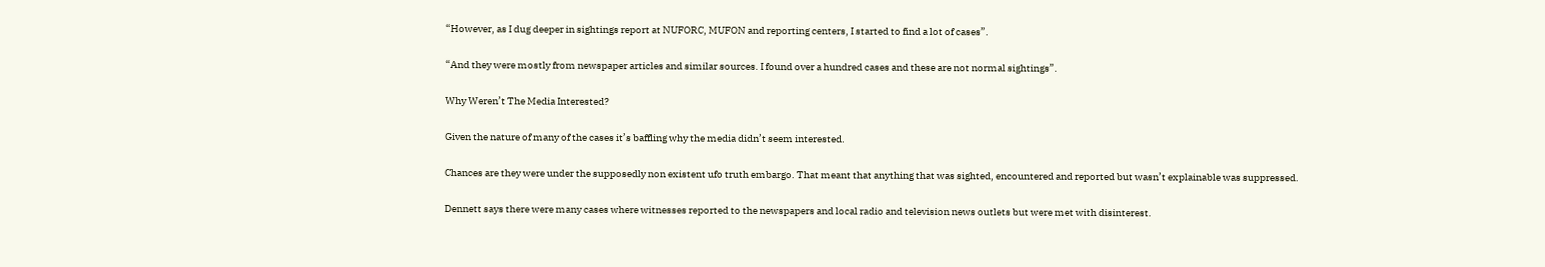“However, as I dug deeper in sightings report at NUFORC, MUFON and reporting centers, I started to find a lot of cases”.

“And they were mostly from newspaper articles and similar sources. I found over a hundred cases and these are not normal sightings”.

Why Weren’t The Media Interested?

Given the nature of many of the cases it’s baffling why the media didn’t seem interested.

Chances are they were under the supposedly non existent ufo truth embargo. That meant that anything that was sighted, encountered and reported but wasn’t explainable was suppressed.

Dennett says there were many cases where witnesses reported to the newspapers and local radio and television news outlets but were met with disinterest.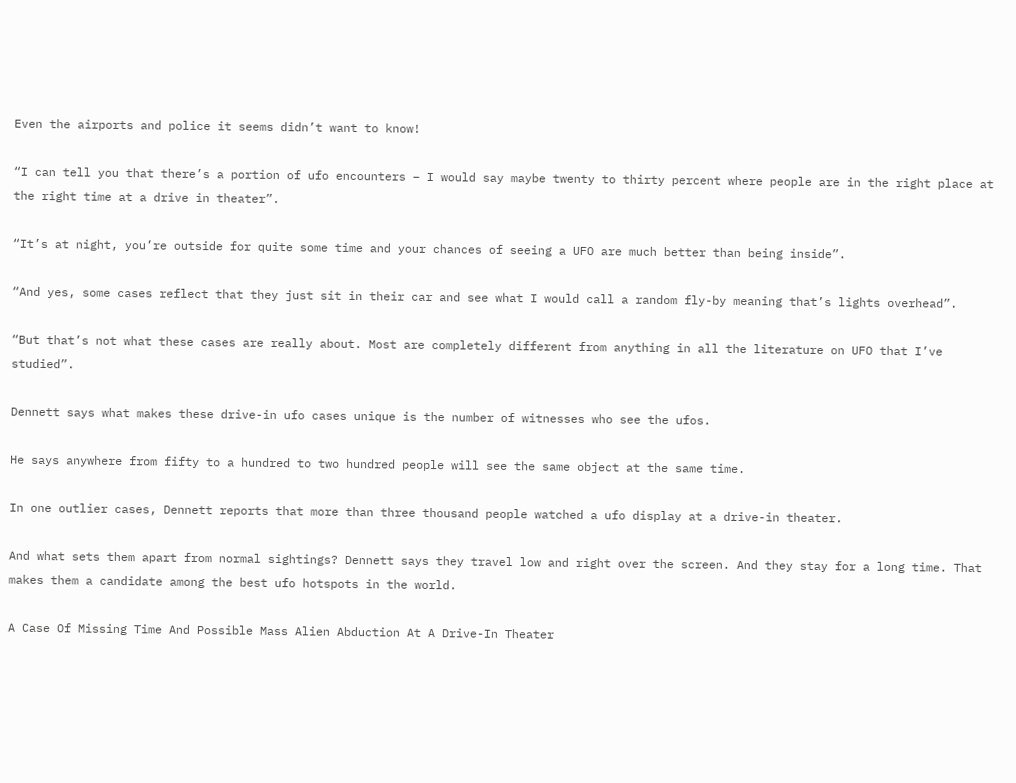Even the airports and police it seems didn’t want to know!

“I can tell you that there’s a portion of ufo encounters – I would say maybe twenty to thirty percent where people are in the right place at the right time at a drive in theater”.

“It’s at night, you’re outside for quite some time and your chances of seeing a UFO are much better than being inside”.

“And yes, some cases reflect that they just sit in their car and see what I would call a random fly-by meaning that’s lights overhead”.

“But that’s not what these cases are really about. Most are completely different from anything in all the literature on UFO that I’ve studied”.

Dennett says what makes these drive-in ufo cases unique is the number of witnesses who see the ufos.

He says anywhere from fifty to a hundred to two hundred people will see the same object at the same time.

In one outlier cases, Dennett reports that more than three thousand people watched a ufo display at a drive-in theater.

And what sets them apart from normal sightings? Dennett says they travel low and right over the screen. And they stay for a long time. That makes them a candidate among the best ufo hotspots in the world.

A Case Of Missing Time And Possible Mass Alien Abduction At A Drive-In Theater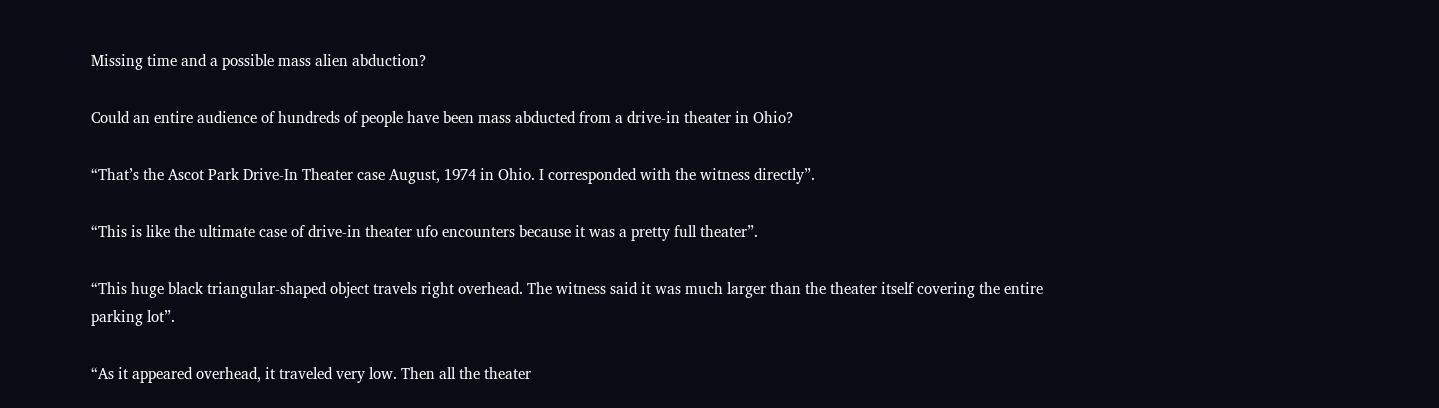Missing time and a possible mass alien abduction?

Could an entire audience of hundreds of people have been mass abducted from a drive-in theater in Ohio?

“That’s the Ascot Park Drive-In Theater case August, 1974 in Ohio. I corresponded with the witness directly”.

“This is like the ultimate case of drive-in theater ufo encounters because it was a pretty full theater”.

“This huge black triangular-shaped object travels right overhead. The witness said it was much larger than the theater itself covering the entire parking lot”.

“As it appeared overhead, it traveled very low. Then all the theater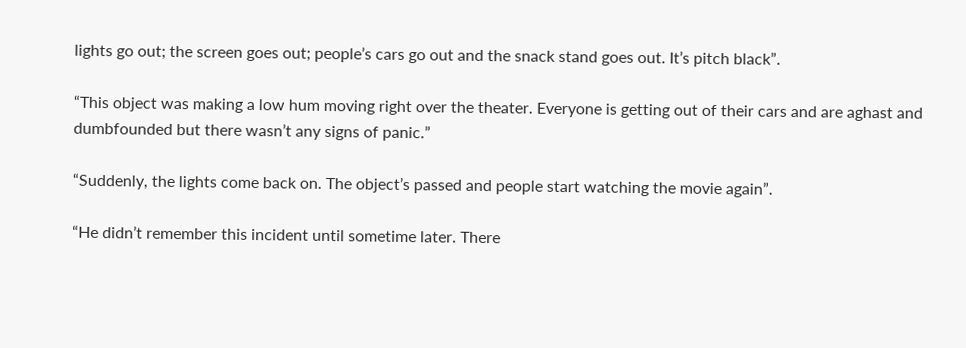lights go out; the screen goes out; people’s cars go out and the snack stand goes out. It’s pitch black”.

“This object was making a low hum moving right over the theater. Everyone is getting out of their cars and are aghast and dumbfounded but there wasn’t any signs of panic.”

“Suddenly, the lights come back on. The object’s passed and people start watching the movie again”.

“He didn’t remember this incident until sometime later. There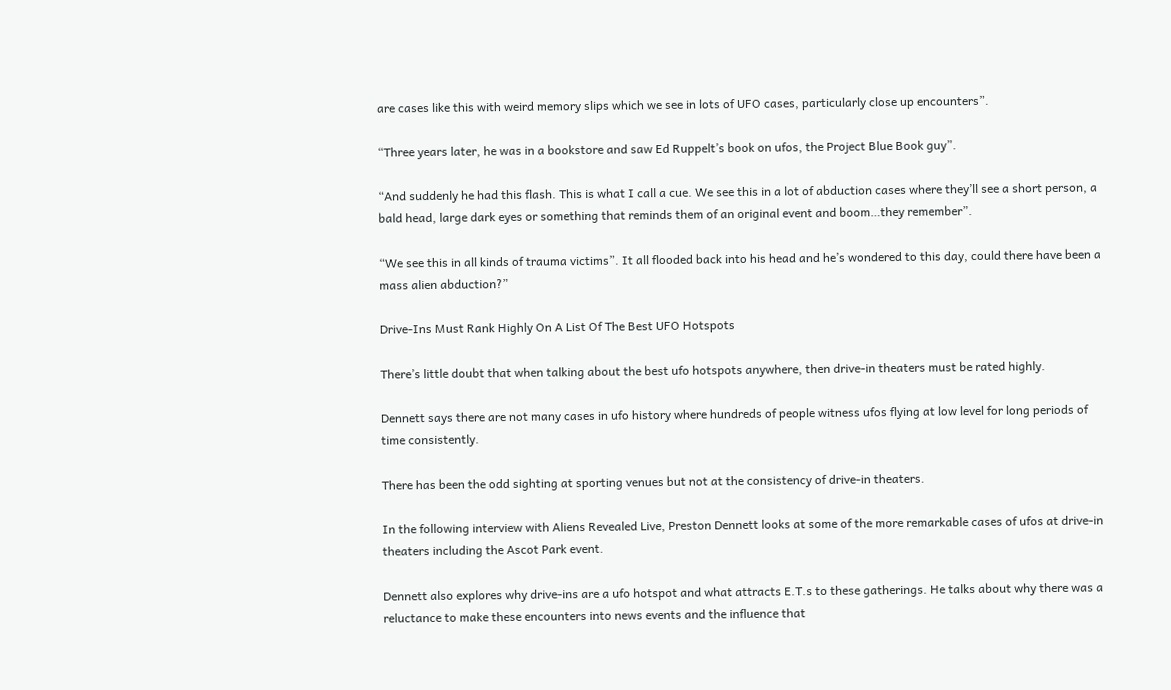are cases like this with weird memory slips which we see in lots of UFO cases, particularly close up encounters”.

“Three years later, he was in a bookstore and saw Ed Ruppelt’s book on ufos, the Project Blue Book guy”.

“And suddenly he had this flash. This is what I call a cue. We see this in a lot of abduction cases where they’ll see a short person, a bald head, large dark eyes or something that reminds them of an original event and boom…they remember”.

“We see this in all kinds of trauma victims”. It all flooded back into his head and he’s wondered to this day, could there have been a mass alien abduction?”

Drive-Ins Must Rank Highly On A List Of The Best UFO Hotspots

There’s little doubt that when talking about the best ufo hotspots anywhere, then drive-in theaters must be rated highly.

Dennett says there are not many cases in ufo history where hundreds of people witness ufos flying at low level for long periods of time consistently.

There has been the odd sighting at sporting venues but not at the consistency of drive-in theaters.

In the following interview with Aliens Revealed Live, Preston Dennett looks at some of the more remarkable cases of ufos at drive-in theaters including the Ascot Park event.

Dennett also explores why drive-ins are a ufo hotspot and what attracts E.T.s to these gatherings. He talks about why there was a reluctance to make these encounters into news events and the influence that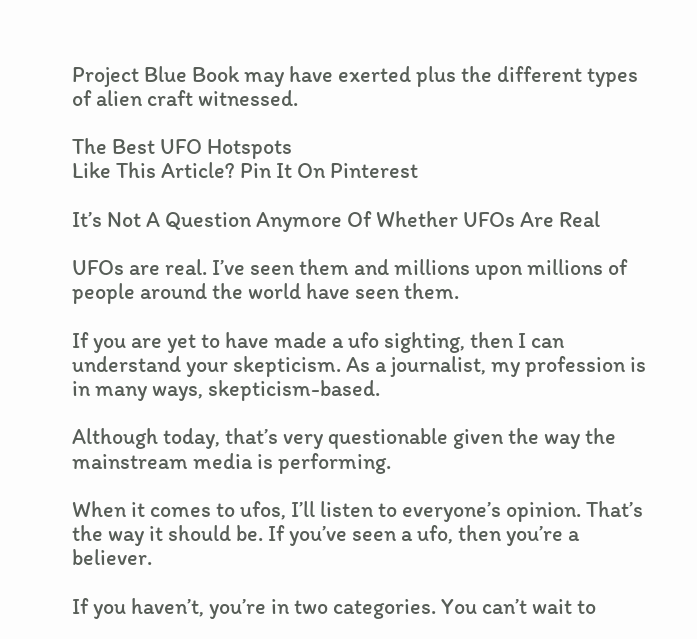Project Blue Book may have exerted plus the different types of alien craft witnessed.

The Best UFO Hotspots
Like This Article? Pin It On Pinterest

It’s Not A Question Anymore Of Whether UFOs Are Real

UFOs are real. I’ve seen them and millions upon millions of people around the world have seen them.

If you are yet to have made a ufo sighting, then I can understand your skepticism. As a journalist, my profession is in many ways, skepticism-based.

Although today, that’s very questionable given the way the mainstream media is performing.

When it comes to ufos, I’ll listen to everyone’s opinion. That’s the way it should be. If you’ve seen a ufo, then you’re a believer.

If you haven’t, you’re in two categories. You can’t wait to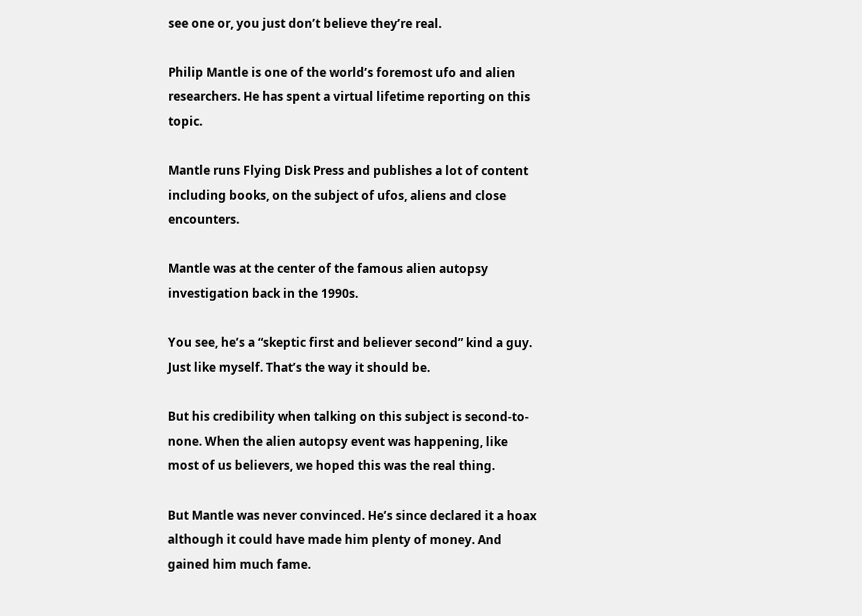see one or, you just don’t believe they’re real.

Philip Mantle is one of the world’s foremost ufo and alien researchers. He has spent a virtual lifetime reporting on this topic.

Mantle runs Flying Disk Press and publishes a lot of content including books, on the subject of ufos, aliens and close encounters.

Mantle was at the center of the famous alien autopsy investigation back in the 1990s.

You see, he’s a “skeptic first and believer second” kind a guy. Just like myself. That’s the way it should be.

But his credibility when talking on this subject is second-to-none. When the alien autopsy event was happening, like most of us believers, we hoped this was the real thing.

But Mantle was never convinced. He’s since declared it a hoax although it could have made him plenty of money. And gained him much fame.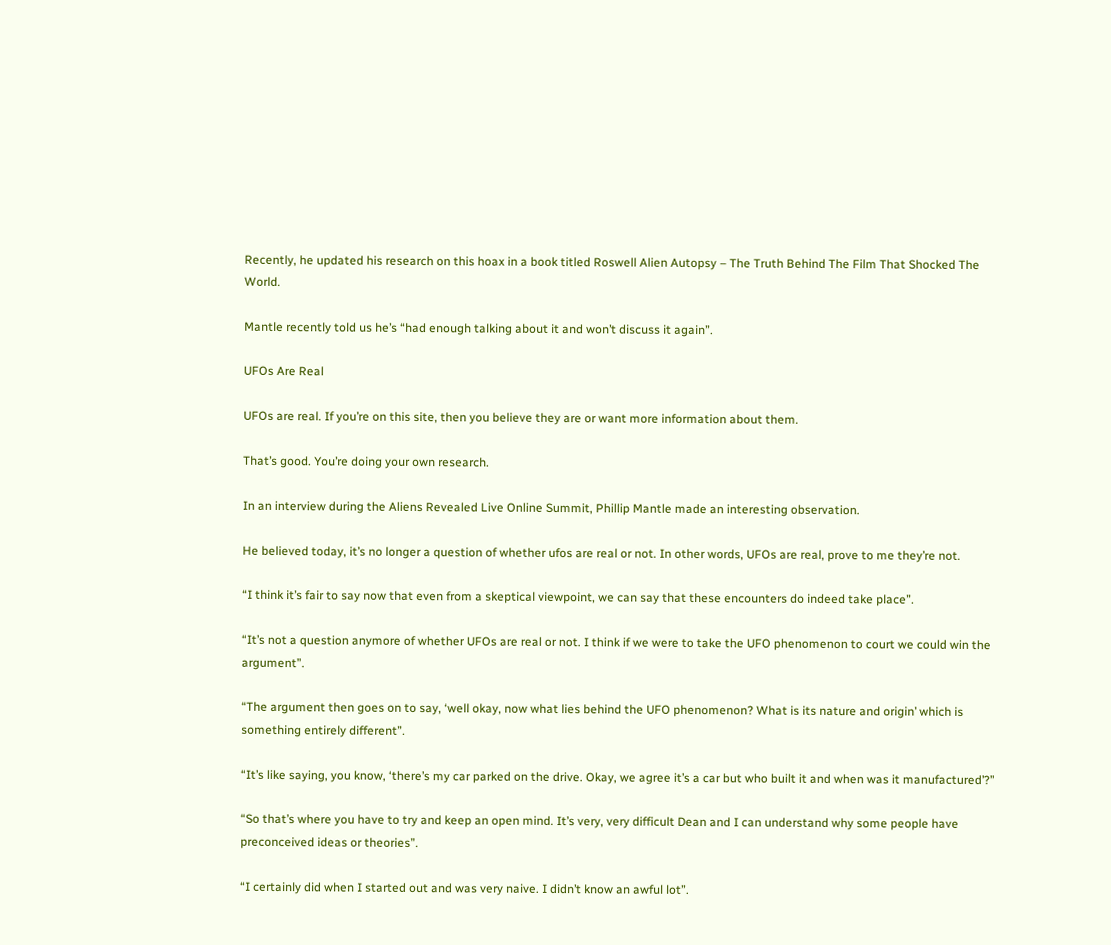Recently, he updated his research on this hoax in a book titled Roswell Alien Autopsy – The Truth Behind The Film That Shocked The World.

Mantle recently told us he’s “had enough talking about it and won’t discuss it again”.

UFOs Are Real

UFOs are real. If you’re on this site, then you believe they are or want more information about them.

That’s good. You’re doing your own research.

In an interview during the Aliens Revealed Live Online Summit, Phillip Mantle made an interesting observation.

He believed today, it’s no longer a question of whether ufos are real or not. In other words, UFOs are real, prove to me they’re not.

“I think it’s fair to say now that even from a skeptical viewpoint, we can say that these encounters do indeed take place”.

“It’s not a question anymore of whether UFOs are real or not. I think if we were to take the UFO phenomenon to court we could win the argument”.

“The argument then goes on to say, ‘well okay, now what lies behind the UFO phenomenon? What is its nature and origin’ which is something entirely different”.

“It’s like saying, you know, ‘there’s my car parked on the drive. Okay, we agree it’s a car but who built it and when was it manufactured’?”

“So that’s where you have to try and keep an open mind. It’s very, very difficult Dean and I can understand why some people have preconceived ideas or theories”.

“I certainly did when I started out and was very naive. I didn’t know an awful lot”.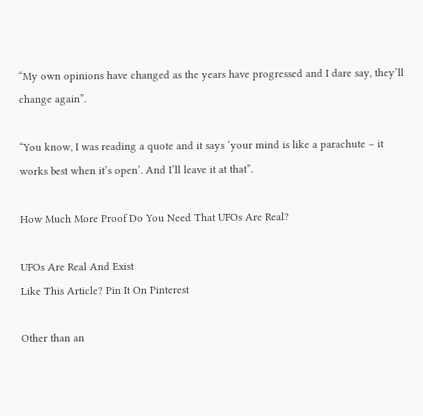“My own opinions have changed as the years have progressed and I dare say, they’ll change again”.

“You know, I was reading a quote and it says ‘your mind is like a parachute – it works best when it’s open’. And I’ll leave it at that”.

How Much More Proof Do You Need That UFOs Are Real?

UFOs Are Real And Exist
Like This Article? Pin It On Pinterest

Other than an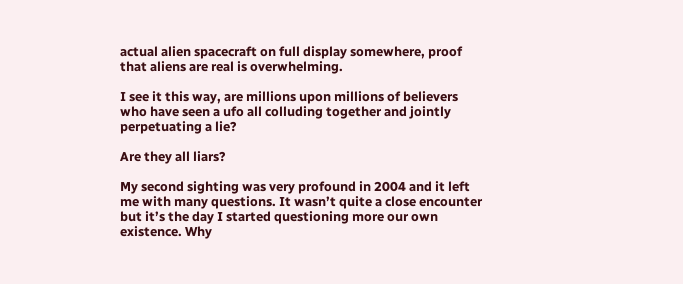actual alien spacecraft on full display somewhere, proof that aliens are real is overwhelming.

I see it this way, are millions upon millions of believers who have seen a ufo all colluding together and jointly perpetuating a lie?

Are they all liars?

My second sighting was very profound in 2004 and it left me with many questions. It wasn’t quite a close encounter but it’s the day I started questioning more our own existence. Why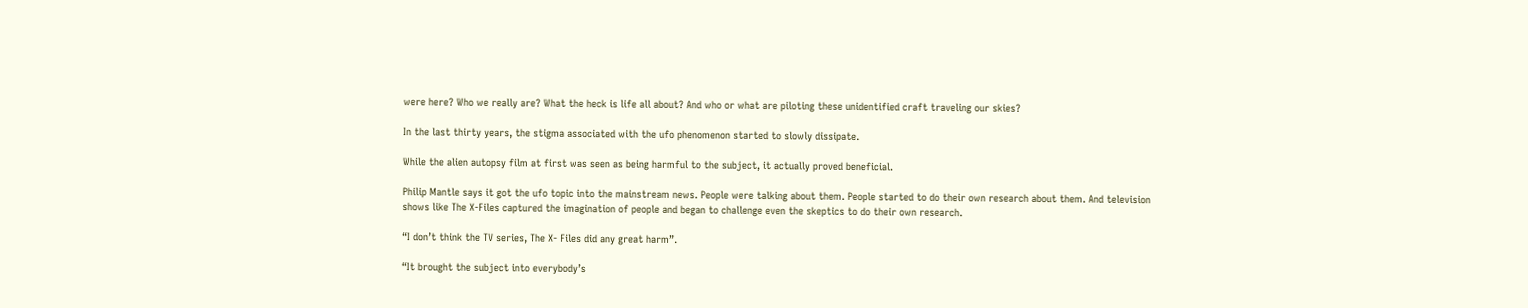were here? Who we really are? What the heck is life all about? And who or what are piloting these unidentified craft traveling our skies?

In the last thirty years, the stigma associated with the ufo phenomenon started to slowly dissipate.

While the alien autopsy film at first was seen as being harmful to the subject, it actually proved beneficial.

Philip Mantle says it got the ufo topic into the mainstream news. People were talking about them. People started to do their own research about them. And television shows like The X-Files captured the imagination of people and began to challenge even the skeptics to do their own research.

“I don’t think the TV series, The X- Files did any great harm”.

“It brought the subject into everybody’s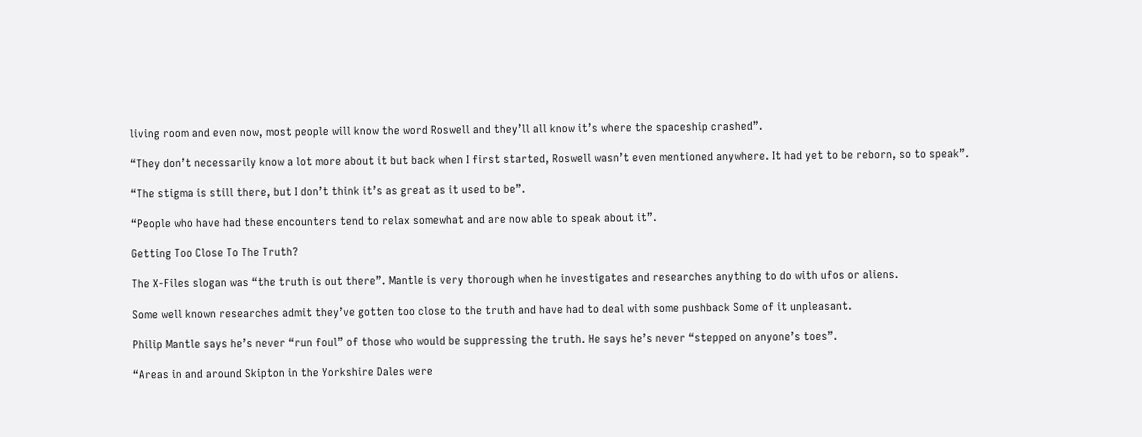living room and even now, most people will know the word Roswell and they’ll all know it’s where the spaceship crashed”.

“They don’t necessarily know a lot more about it but back when I first started, Roswell wasn’t even mentioned anywhere. It had yet to be reborn, so to speak”.

“The stigma is still there, but I don’t think it’s as great as it used to be”.

“People who have had these encounters tend to relax somewhat and are now able to speak about it”.

Getting Too Close To The Truth?

The X-Files slogan was “the truth is out there”. Mantle is very thorough when he investigates and researches anything to do with ufos or aliens.

Some well known researches admit they’ve gotten too close to the truth and have had to deal with some pushback Some of it unpleasant.

Philip Mantle says he’s never “run foul” of those who would be suppressing the truth. He says he’s never “stepped on anyone’s toes”.

“Areas in and around Skipton in the Yorkshire Dales were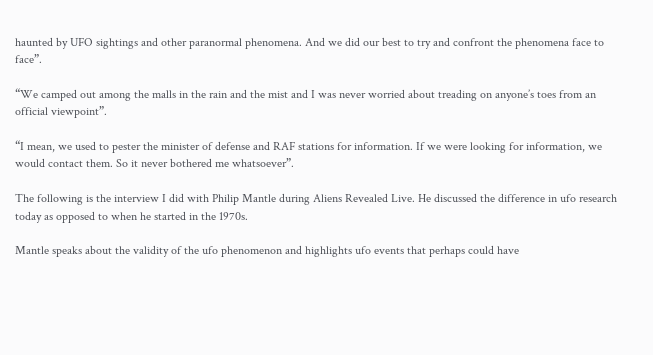haunted by UFO sightings and other paranormal phenomena. And we did our best to try and confront the phenomena face to face”.

“We camped out among the malls in the rain and the mist and I was never worried about treading on anyone’s toes from an official viewpoint”.

“I mean, we used to pester the minister of defense and RAF stations for information. If we were looking for information, we would contact them. So it never bothered me whatsoever”.

The following is the interview I did with Philip Mantle during Aliens Revealed Live. He discussed the difference in ufo research today as opposed to when he started in the 1970s.

Mantle speaks about the validity of the ufo phenomenon and highlights ufo events that perhaps could have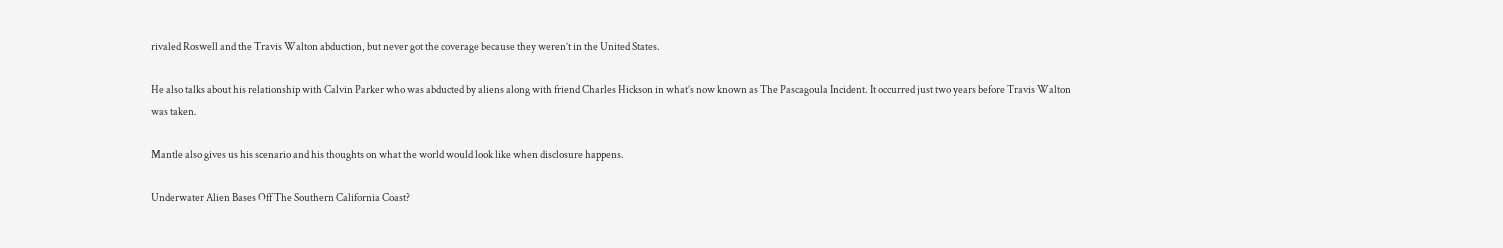rivaled Roswell and the Travis Walton abduction, but never got the coverage because they weren’t in the United States.

He also talks about his relationship with Calvin Parker who was abducted by aliens along with friend Charles Hickson in what’s now known as The Pascagoula Incident. It occurred just two years before Travis Walton was taken.

Mantle also gives us his scenario and his thoughts on what the world would look like when disclosure happens.

Underwater Alien Bases Off The Southern California Coast?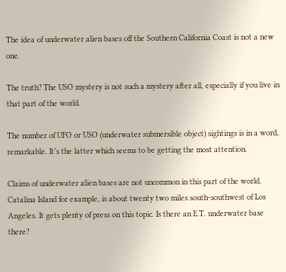The idea of underwater alien bases off the Southern California Coast is not a new one.

The truth? The USO mystery is not such a mystery after all, especially if you live in that part of the world.

The number of UFO or USO (underwater submersible object) sightings is in a word, remarkable. It’s the latter which seems to be getting the most attention.

Claims of underwater alien bases are not uncommon in this part of the world. Catalina Island for example, is about twenty two miles south-southwest of Los Angeles. It gets plenty of press on this topic. Is there an E.T. underwater base there?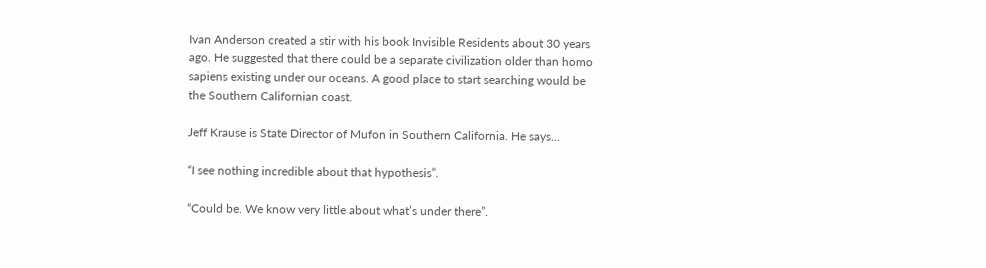Ivan Anderson created a stir with his book Invisible Residents about 30 years ago. He suggested that there could be a separate civilization older than homo sapiens existing under our oceans. A good place to start searching would be the Southern Californian coast.

Jeff Krause is State Director of Mufon in Southern California. He says…

“I see nothing incredible about that hypothesis”.

“Could be. We know very little about what’s under there”.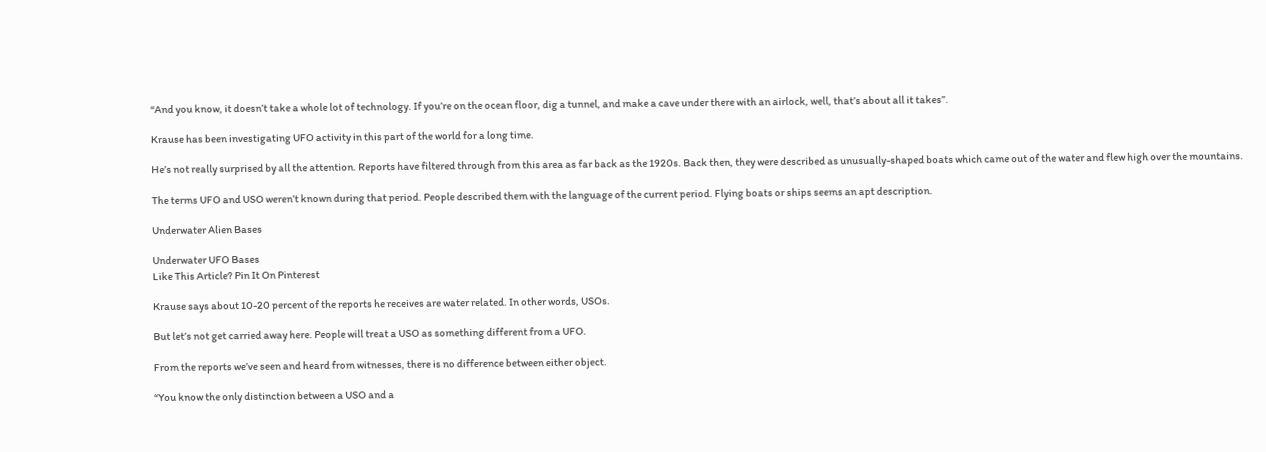“And you know, it doesn’t take a whole lot of technology. If you’re on the ocean floor, dig a tunnel, and make a cave under there with an airlock, well, that’s about all it takes”.

Krause has been investigating UFO activity in this part of the world for a long time.

He’s not really surprised by all the attention. Reports have filtered through from this area as far back as the 1920s. Back then, they were described as unusually-shaped boats which came out of the water and flew high over the mountains.

The terms UFO and USO weren’t known during that period. People described them with the language of the current period. Flying boats or ships seems an apt description.

Underwater Alien Bases

Underwater UFO Bases
Like This Article? Pin It On Pinterest

Krause says about 10-20 percent of the reports he receives are water related. In other words, USOs.

But let’s not get carried away here. People will treat a USO as something different from a UFO.

From the reports we’ve seen and heard from witnesses, there is no difference between either object.

“You know the only distinction between a USO and a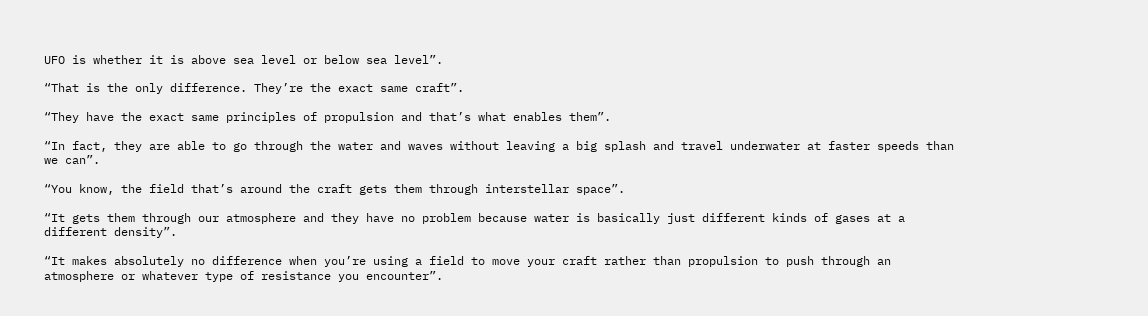UFO is whether it is above sea level or below sea level”.

“That is the only difference. They’re the exact same craft”.

“They have the exact same principles of propulsion and that’s what enables them”.

“In fact, they are able to go through the water and waves without leaving a big splash and travel underwater at faster speeds than we can”.

“You know, the field that’s around the craft gets them through interstellar space”.

“It gets them through our atmosphere and they have no problem because water is basically just different kinds of gases at a different density”.

“It makes absolutely no difference when you’re using a field to move your craft rather than propulsion to push through an atmosphere or whatever type of resistance you encounter”.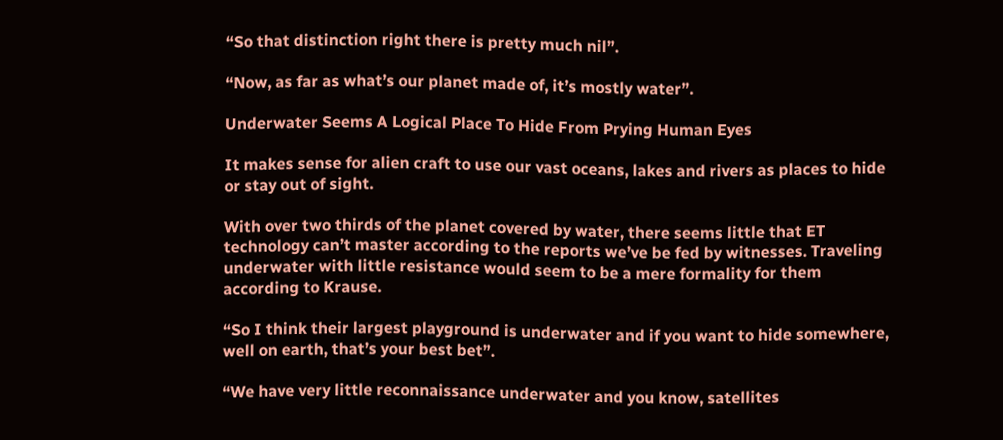“So that distinction right there is pretty much nil”.

“Now, as far as what’s our planet made of, it’s mostly water”.

Underwater Seems A Logical Place To Hide From Prying Human Eyes

It makes sense for alien craft to use our vast oceans, lakes and rivers as places to hide or stay out of sight.

With over two thirds of the planet covered by water, there seems little that ET technology can’t master according to the reports we’ve be fed by witnesses. Traveling underwater with little resistance would seem to be a mere formality for them according to Krause.

“So I think their largest playground is underwater and if you want to hide somewhere, well on earth, that’s your best bet”.

“We have very little reconnaissance underwater and you know, satellites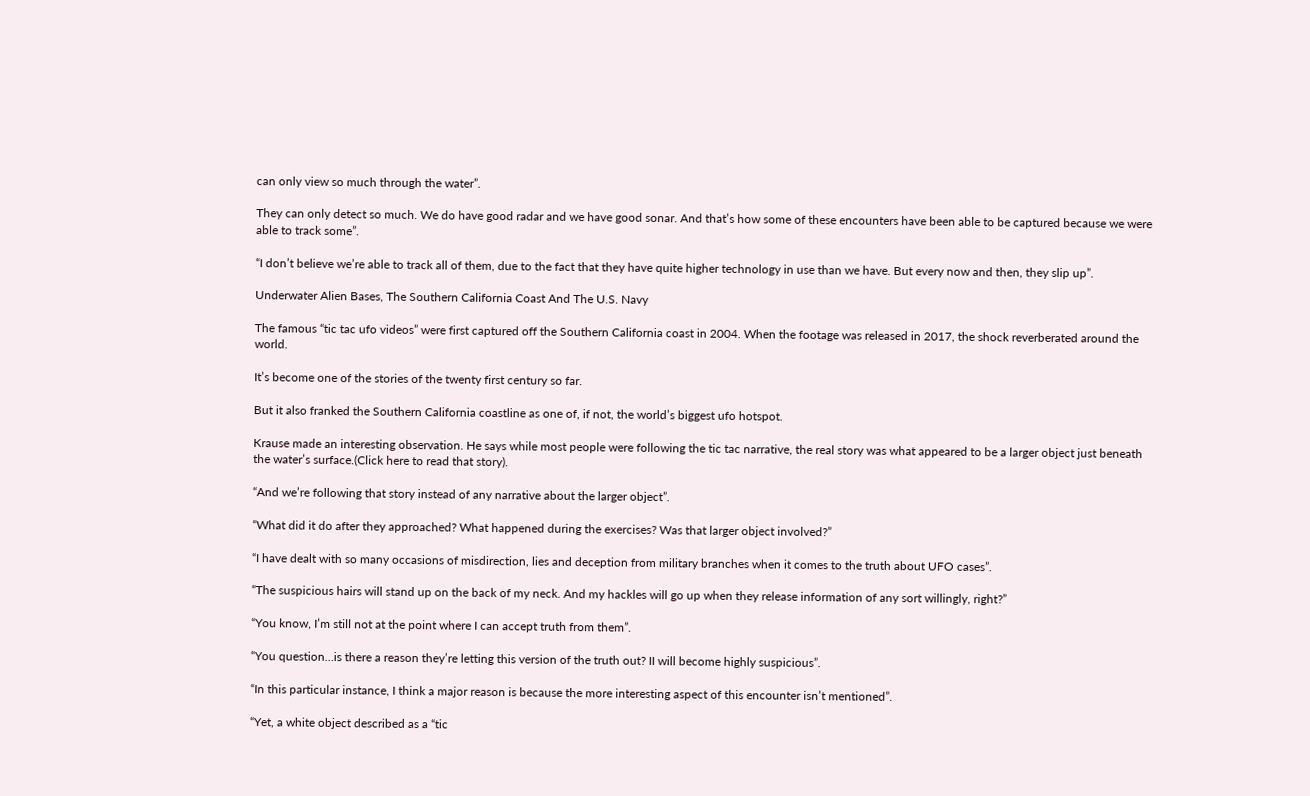can only view so much through the water”.

They can only detect so much. We do have good radar and we have good sonar. And that’s how some of these encounters have been able to be captured because we were able to track some”.

“I don’t believe we’re able to track all of them, due to the fact that they have quite higher technology in use than we have. But every now and then, they slip up”.

Underwater Alien Bases, The Southern California Coast And The U.S. Navy

The famous “tic tac ufo videos” were first captured off the Southern California coast in 2004. When the footage was released in 2017, the shock reverberated around the world.

It’s become one of the stories of the twenty first century so far.

But it also franked the Southern California coastline as one of, if not, the world’s biggest ufo hotspot.

Krause made an interesting observation. He says while most people were following the tic tac narrative, the real story was what appeared to be a larger object just beneath the water’s surface.(Click here to read that story).

“And we’re following that story instead of any narrative about the larger object”.

“What did it do after they approached? What happened during the exercises? Was that larger object involved?”

“I have dealt with so many occasions of misdirection, lies and deception from military branches when it comes to the truth about UFO cases”.

“The suspicious hairs will stand up on the back of my neck. And my hackles will go up when they release information of any sort willingly, right?”

“You know, I’m still not at the point where I can accept truth from them”.

“You question…is there a reason they’re letting this version of the truth out? II will become highly suspicious”.

“In this particular instance, I think a major reason is because the more interesting aspect of this encounter isn’t mentioned”.

“Yet, a white object described as a “tic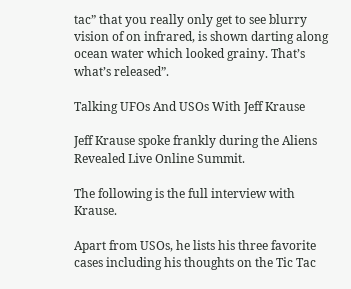tac” that you really only get to see blurry vision of on infrared, is shown darting along ocean water which looked grainy. That’s what’s released”.

Talking UFOs And USOs With Jeff Krause

Jeff Krause spoke frankly during the Aliens Revealed Live Online Summit.

The following is the full interview with Krause.

Apart from USOs, he lists his three favorite cases including his thoughts on the Tic Tac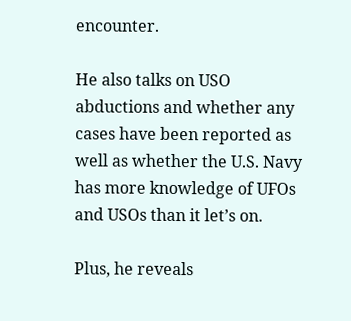encounter.

He also talks on USO abductions and whether any cases have been reported as well as whether the U.S. Navy has more knowledge of UFOs and USOs than it let’s on.

Plus, he reveals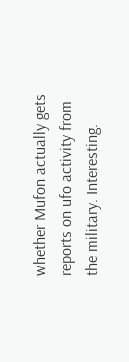whether Mufon actually gets reports on ufo activity from the military. Interesting.